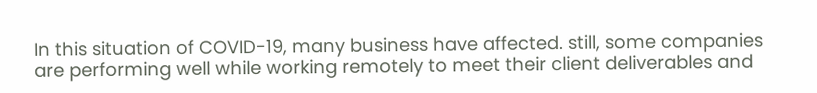In this situation of COVID-19, many business have affected. still, some companies are performing well while working remotely to meet their client deliverables and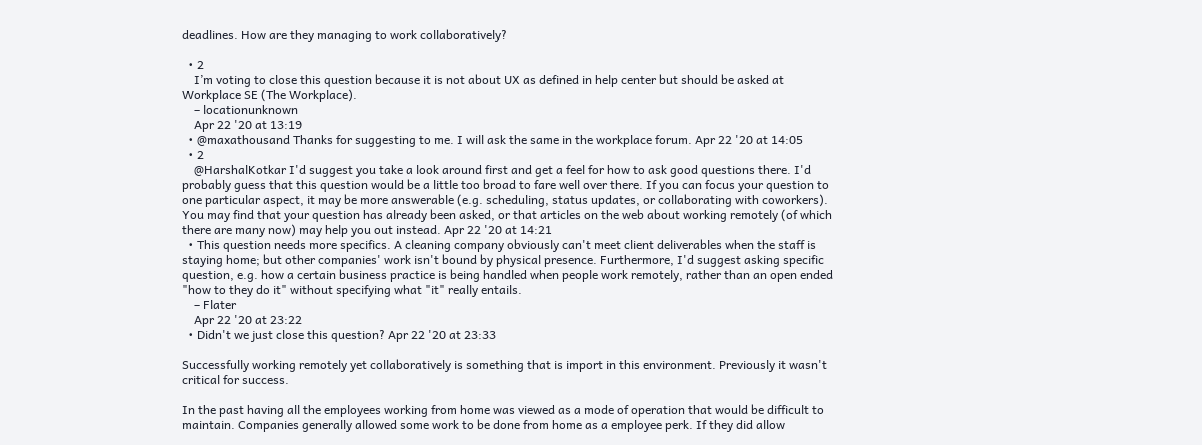deadlines. How are they managing to work collaboratively?

  • 2
    I’m voting to close this question because it is not about UX as defined in help center but should be asked at Workplace SE (The Workplace).
    – locationunknown
    Apr 22 '20 at 13:19
  • @maxathousand Thanks for suggesting to me. I will ask the same in the workplace forum. Apr 22 '20 at 14:05
  • 2
    @HarshalKotkar I'd suggest you take a look around first and get a feel for how to ask good questions there. I'd probably guess that this question would be a little too broad to fare well over there. If you can focus your question to one particular aspect, it may be more answerable (e.g. scheduling, status updates, or collaborating with coworkers). You may find that your question has already been asked, or that articles on the web about working remotely (of which there are many now) may help you out instead. Apr 22 '20 at 14:21
  • This question needs more specifics. A cleaning company obviously can't meet client deliverables when the staff is staying home; but other companies' work isn't bound by physical presence. Furthermore, I'd suggest asking specific question, e.g. how a certain business practice is being handled when people work remotely, rather than an open ended "how to they do it" without specifying what "it" really entails.
    – Flater
    Apr 22 '20 at 23:22
  • Didn't we just close this question? Apr 22 '20 at 23:33

Successfully working remotely yet collaboratively is something that is import in this environment. Previously it wasn't critical for success.

In the past having all the employees working from home was viewed as a mode of operation that would be difficult to maintain. Companies generally allowed some work to be done from home as a employee perk. If they did allow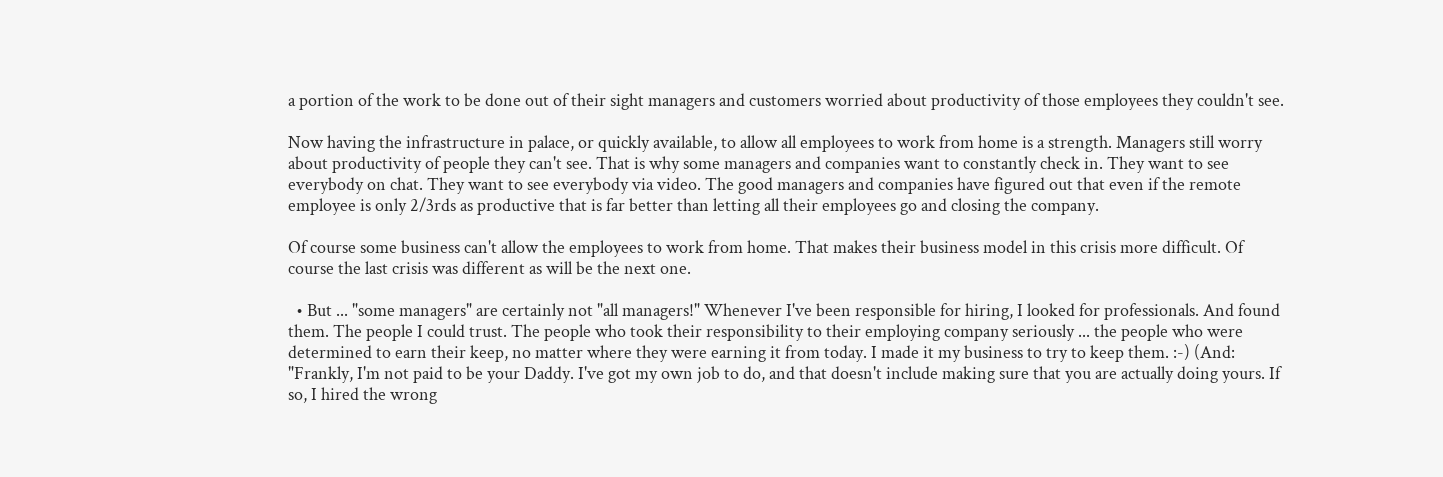a portion of the work to be done out of their sight managers and customers worried about productivity of those employees they couldn't see.

Now having the infrastructure in palace, or quickly available, to allow all employees to work from home is a strength. Managers still worry about productivity of people they can't see. That is why some managers and companies want to constantly check in. They want to see everybody on chat. They want to see everybody via video. The good managers and companies have figured out that even if the remote employee is only 2/3rds as productive that is far better than letting all their employees go and closing the company.

Of course some business can't allow the employees to work from home. That makes their business model in this crisis more difficult. Of course the last crisis was different as will be the next one.

  • But ... "some managers" are certainly not "all managers!" Whenever I've been responsible for hiring, I looked for professionals. And found them. The people I could trust. The people who took their responsibility to their employing company seriously ... the people who were determined to earn their keep, no matter where they were earning it from today. I made it my business to try to keep them. :-) (And: "Frankly, I'm not paid to be your Daddy. I've got my own job to do, and that doesn't include making sure that you are actually doing yours. If so, I hired the wrong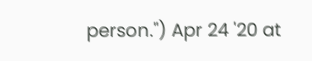person.") Apr 24 '20 at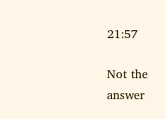21:57

Not the answer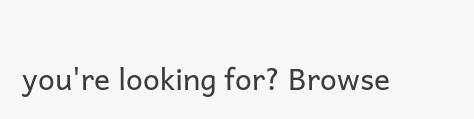you're looking for? Browse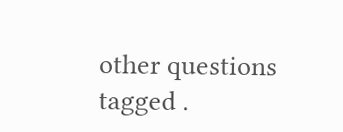other questions tagged .